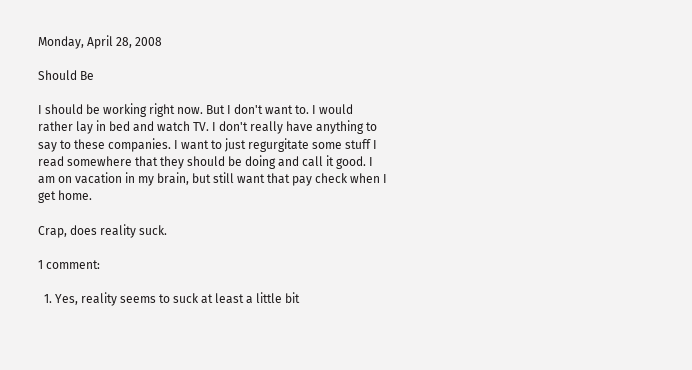Monday, April 28, 2008

Should Be

I should be working right now. But I don't want to. I would rather lay in bed and watch TV. I don't really have anything to say to these companies. I want to just regurgitate some stuff I read somewhere that they should be doing and call it good. I am on vacation in my brain, but still want that pay check when I get home.

Crap, does reality suck.

1 comment:

  1. Yes, reality seems to suck at least a little bit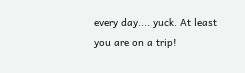every day.... yuck. At least you are on a trip!